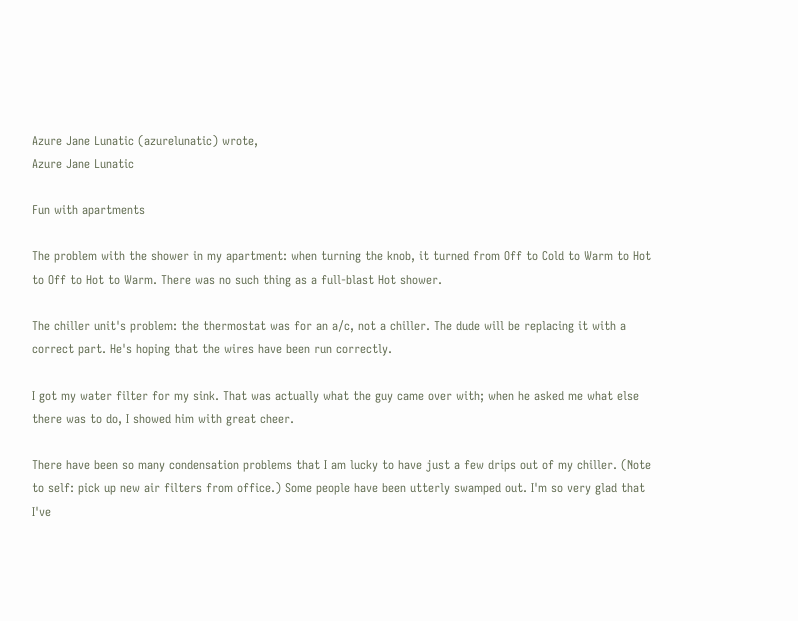Azure Jane Lunatic (azurelunatic) wrote,
Azure Jane Lunatic

Fun with apartments

The problem with the shower in my apartment: when turning the knob, it turned from Off to Cold to Warm to Hot to Off to Hot to Warm. There was no such thing as a full-blast Hot shower.

The chiller unit's problem: the thermostat was for an a/c, not a chiller. The dude will be replacing it with a correct part. He's hoping that the wires have been run correctly.

I got my water filter for my sink. That was actually what the guy came over with; when he asked me what else there was to do, I showed him with great cheer.

There have been so many condensation problems that I am lucky to have just a few drips out of my chiller. (Note to self: pick up new air filters from office.) Some people have been utterly swamped out. I'm so very glad that I've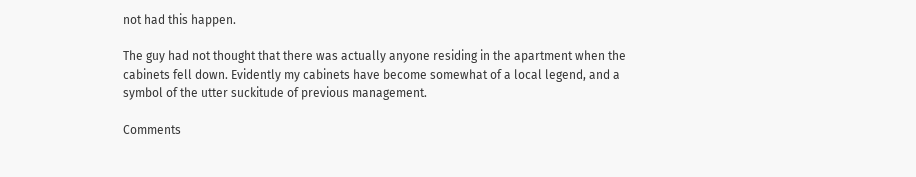not had this happen.

The guy had not thought that there was actually anyone residing in the apartment when the cabinets fell down. Evidently my cabinets have become somewhat of a local legend, and a symbol of the utter suckitude of previous management.

Comments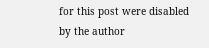for this post were disabled by the author